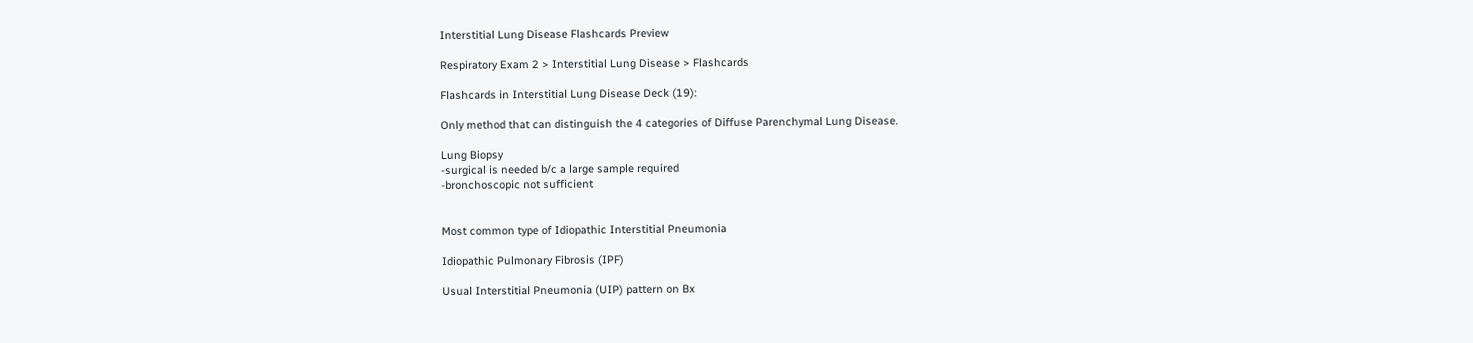Interstitial Lung Disease Flashcards Preview

Respiratory Exam 2 > Interstitial Lung Disease > Flashcards

Flashcards in Interstitial Lung Disease Deck (19):

Only method that can distinguish the 4 categories of Diffuse Parenchymal Lung Disease.

Lung Biopsy
-surgical is needed b/c a large sample required
-bronchoscopic not sufficient


Most common type of Idiopathic Interstitial Pneumonia

Idiopathic Pulmonary Fibrosis (IPF)

Usual Interstitial Pneumonia (UIP) pattern on Bx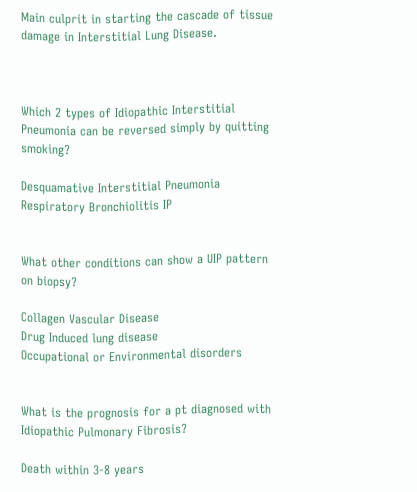Main culprit in starting the cascade of tissue damage in Interstitial Lung Disease.



Which 2 types of Idiopathic Interstitial Pneumonia can be reversed simply by quitting smoking?

Desquamative Interstitial Pneumonia
Respiratory Bronchiolitis IP


What other conditions can show a UIP pattern on biopsy?

Collagen Vascular Disease
Drug Induced lung disease
Occupational or Environmental disorders


What is the prognosis for a pt diagnosed with Idiopathic Pulmonary Fibrosis?

Death within 3-8 years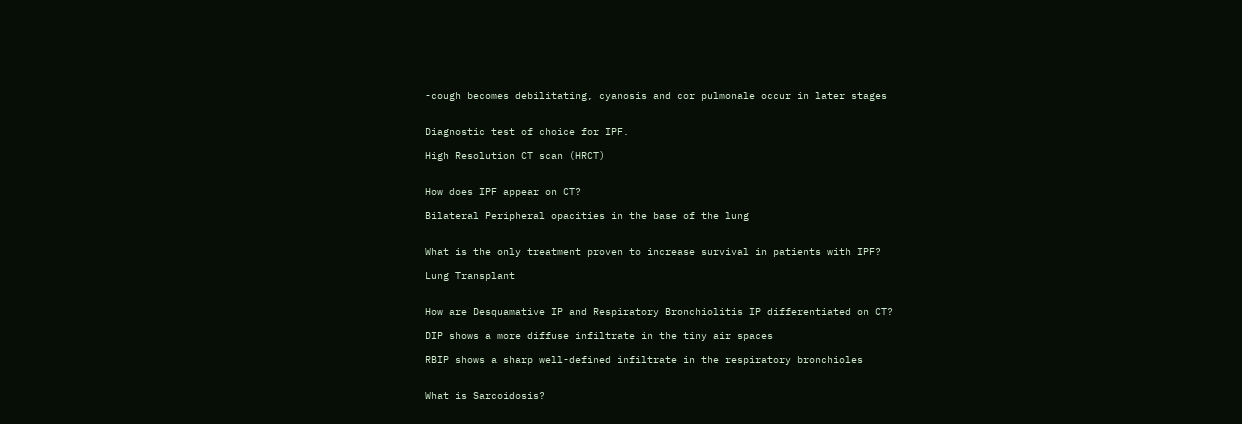-cough becomes debilitating, cyanosis and cor pulmonale occur in later stages


Diagnostic test of choice for IPF.

High Resolution CT scan (HRCT)


How does IPF appear on CT?

Bilateral Peripheral opacities in the base of the lung


What is the only treatment proven to increase survival in patients with IPF?

Lung Transplant


How are Desquamative IP and Respiratory Bronchiolitis IP differentiated on CT?

DIP shows a more diffuse infiltrate in the tiny air spaces

RBIP shows a sharp well-defined infiltrate in the respiratory bronchioles


What is Sarcoidosis?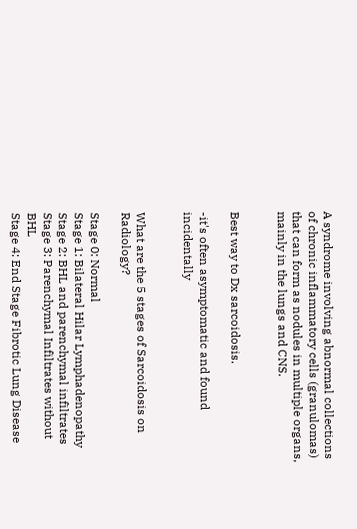A syndrome involving abnormal collections of chronic inflammatory cells (granulomas) that can form as nodules in multiple organs, mainly in the lungs and CNS.


Best way to Dx sarcoidosis.

-it's often asymptomatic and found incidentally


What are the 5 stages of Sarcoidosis on Radiology?

Stage 0: Normal
Stage 1: Bilateral Hilar Lymphadenopathy
Stage 2: BHL and parenchymal infiltrates
Stage 3: Parenchymal Infiltrates without BHL
Stage 4: End Stage Fibrotic Lung Disease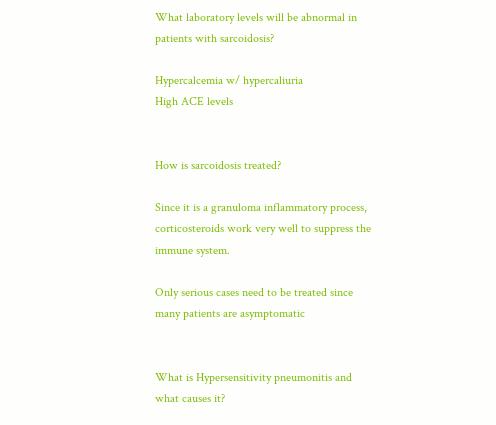What laboratory levels will be abnormal in patients with sarcoidosis?

Hypercalcemia w/ hypercaliuria
High ACE levels


How is sarcoidosis treated?

Since it is a granuloma inflammatory process, corticosteroids work very well to suppress the immune system.

Only serious cases need to be treated since many patients are asymptomatic


What is Hypersensitivity pneumonitis and what causes it?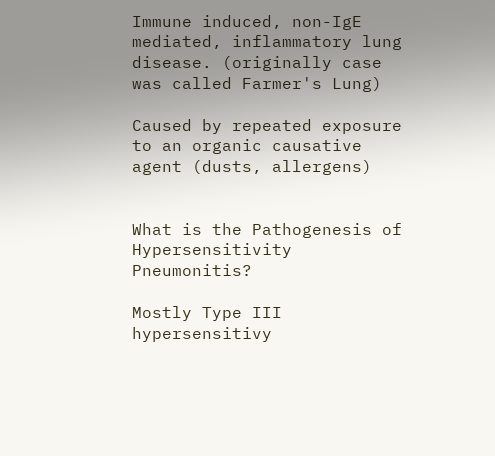Immune induced, non-IgE mediated, inflammatory lung disease. (originally case was called Farmer's Lung)

Caused by repeated exposure to an organic causative agent (dusts, allergens)


What is the Pathogenesis of Hypersensitivity Pneumonitis?

Mostly Type III hypersensitivy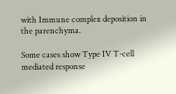with Immune complex deposition in the parenchyma.

Some cases show Type IV T-cell mediated response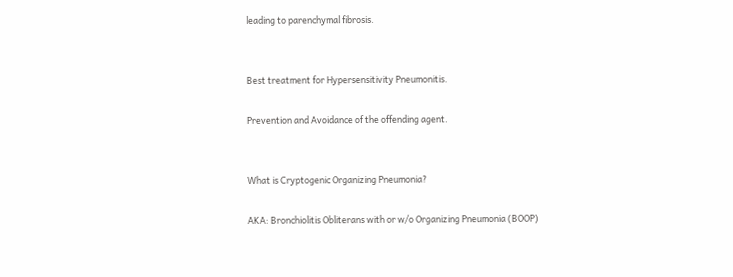leading to parenchymal fibrosis.


Best treatment for Hypersensitivity Pneumonitis.

Prevention and Avoidance of the offending agent.


What is Cryptogenic Organizing Pneumonia?

AKA: Bronchiolitis Obliterans with or w/o Organizing Pneumonia (BOOP)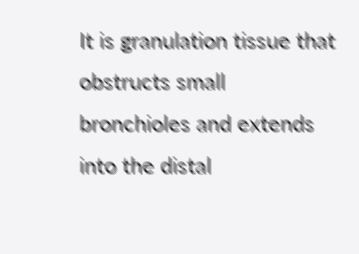It is granulation tissue that obstructs small bronchioles and extends into the distal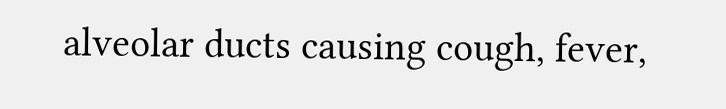alveolar ducts causing cough, fever,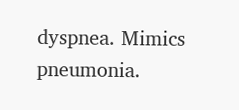dyspnea. Mimics pneumonia.